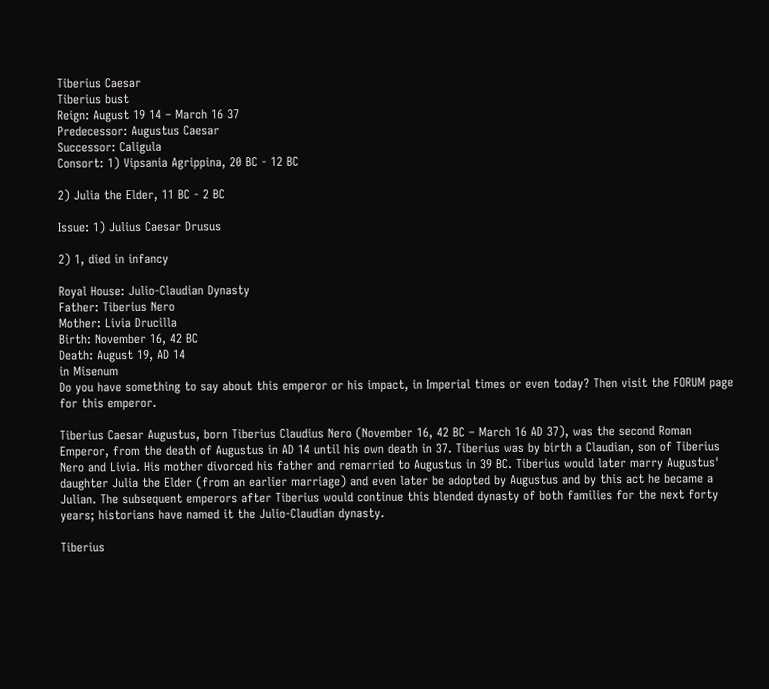Tiberius Caesar
Tiberius bust
Reign: August 19 14 – March 16 37
Predecessor: Augustus Caesar
Successor: Caligula
Consort: 1) Vipsania Agrippina, 20 BC - 12 BC

2) Julia the Elder, 11 BC - 2 BC

Issue: 1) Julius Caesar Drusus

2) 1, died in infancy

Royal House: Julio-Claudian Dynasty
Father: Tiberius Nero
Mother: Livia Drucilla
Birth: November 16, 42 BC
Death: August 19, AD 14
in Misenum
Do you have something to say about this emperor or his impact, in Imperial times or even today? Then visit the FORUM page for this emperor.

Tiberius Caesar Augustus, born Tiberius Claudius Nero (November 16, 42 BC – March 16 AD 37), was the second Roman Emperor, from the death of Augustus in AD 14 until his own death in 37. Tiberius was by birth a Claudian, son of Tiberius Nero and Livia. His mother divorced his father and remarried to Augustus in 39 BC. Tiberius would later marry Augustus' daughter Julia the Elder (from an earlier marriage) and even later be adopted by Augustus and by this act he became a Julian. The subsequent emperors after Tiberius would continue this blended dynasty of both families for the next forty years; historians have named it the Julio-Claudian dynasty.

Tiberius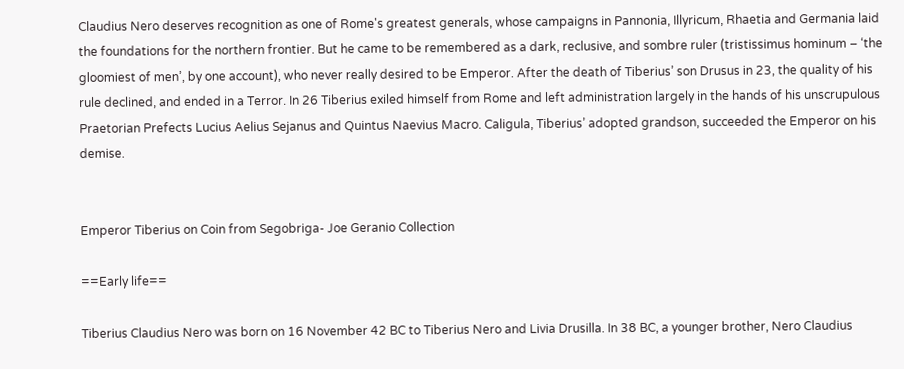Claudius Nero deserves recognition as one of Rome's greatest generals, whose campaigns in Pannonia, Illyricum, Rhaetia and Germania laid the foundations for the northern frontier. But he came to be remembered as a dark, reclusive, and sombre ruler (tristissimus hominum – ‘the gloomiest of men’, by one account), who never really desired to be Emperor. After the death of Tiberius’ son Drusus in 23, the quality of his rule declined, and ended in a Terror. In 26 Tiberius exiled himself from Rome and left administration largely in the hands of his unscrupulous Praetorian Prefects Lucius Aelius Sejanus and Quintus Naevius Macro. Caligula, Tiberius’ adopted grandson, succeeded the Emperor on his demise.


Emperor Tiberius on Coin from Segobriga- Joe Geranio Collection

==Early life==

Tiberius Claudius Nero was born on 16 November 42 BC to Tiberius Nero and Livia Drusilla. In 38 BC, a younger brother, Nero Claudius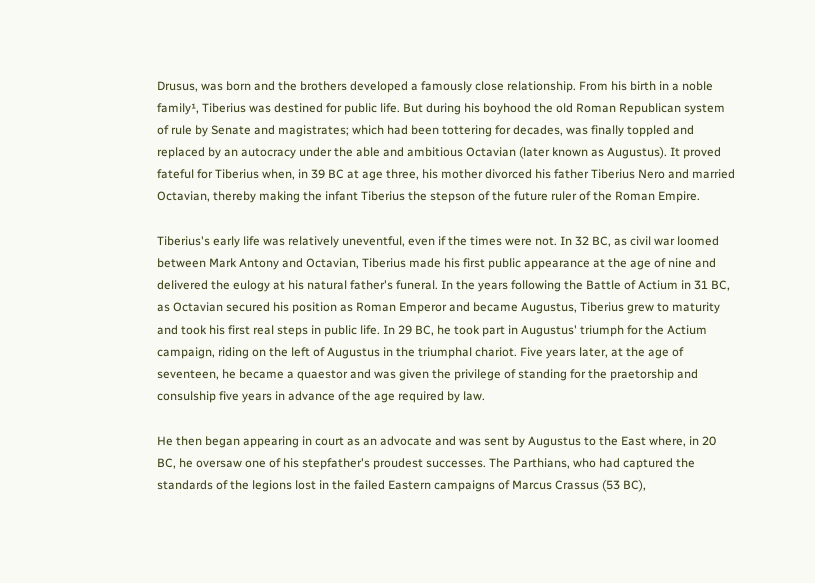Drusus, was born and the brothers developed a famously close relationship. From his birth in a noble family¹, Tiberius was destined for public life. But during his boyhood the old Roman Republican system of rule by Senate and magistrates; which had been tottering for decades, was finally toppled and replaced by an autocracy under the able and ambitious Octavian (later known as Augustus). It proved fateful for Tiberius when, in 39 BC at age three, his mother divorced his father Tiberius Nero and married Octavian, thereby making the infant Tiberius the stepson of the future ruler of the Roman Empire.

Tiberius's early life was relatively uneventful, even if the times were not. In 32 BC, as civil war loomed between Mark Antony and Octavian, Tiberius made his first public appearance at the age of nine and delivered the eulogy at his natural father's funeral. In the years following the Battle of Actium in 31 BC, as Octavian secured his position as Roman Emperor and became Augustus, Tiberius grew to maturity and took his first real steps in public life. In 29 BC, he took part in Augustus' triumph for the Actium campaign, riding on the left of Augustus in the triumphal chariot. Five years later, at the age of seventeen, he became a quaestor and was given the privilege of standing for the praetorship and consulship five years in advance of the age required by law.

He then began appearing in court as an advocate and was sent by Augustus to the East where, in 20 BC, he oversaw one of his stepfather's proudest successes. The Parthians, who had captured the standards of the legions lost in the failed Eastern campaigns of Marcus Crassus (53 BC),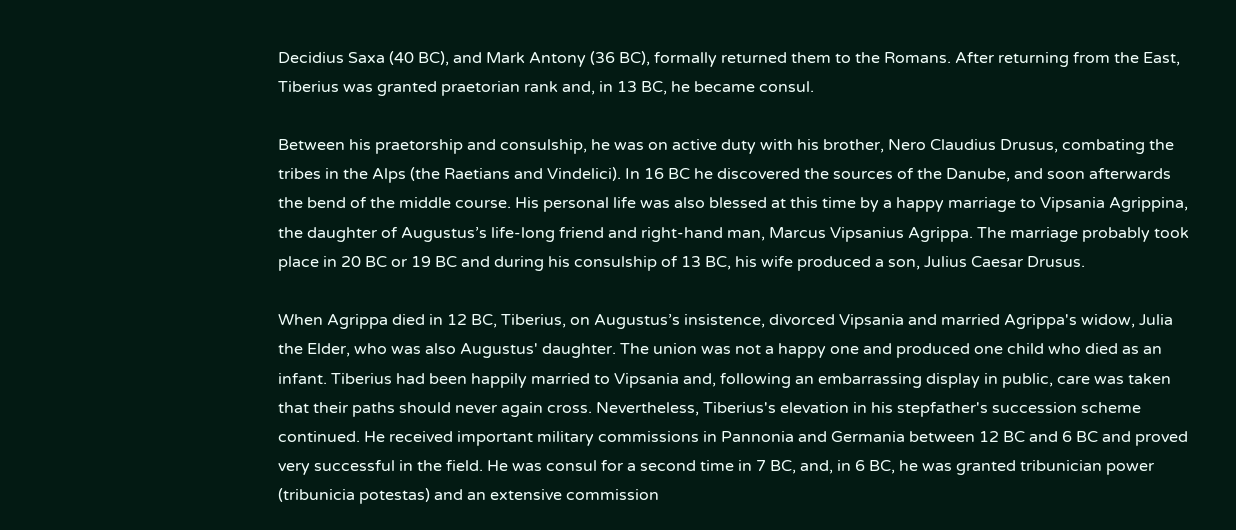Decidius Saxa (40 BC), and Mark Antony (36 BC), formally returned them to the Romans. After returning from the East, Tiberius was granted praetorian rank and, in 13 BC, he became consul.

Between his praetorship and consulship, he was on active duty with his brother, Nero Claudius Drusus, combating the tribes in the Alps (the Raetians and Vindelici). In 16 BC he discovered the sources of the Danube, and soon afterwards the bend of the middle course. His personal life was also blessed at this time by a happy marriage to Vipsania Agrippina, the daughter of Augustus’s life-long friend and right-hand man, Marcus Vipsanius Agrippa. The marriage probably took place in 20 BC or 19 BC and during his consulship of 13 BC, his wife produced a son, Julius Caesar Drusus.

When Agrippa died in 12 BC, Tiberius, on Augustus’s insistence, divorced Vipsania and married Agrippa's widow, Julia the Elder, who was also Augustus' daughter. The union was not a happy one and produced one child who died as an infant. Tiberius had been happily married to Vipsania and, following an embarrassing display in public, care was taken that their paths should never again cross. Nevertheless, Tiberius's elevation in his stepfather's succession scheme continued. He received important military commissions in Pannonia and Germania between 12 BC and 6 BC and proved very successful in the field. He was consul for a second time in 7 BC, and, in 6 BC, he was granted tribunician power (tribunicia potestas) and an extensive commission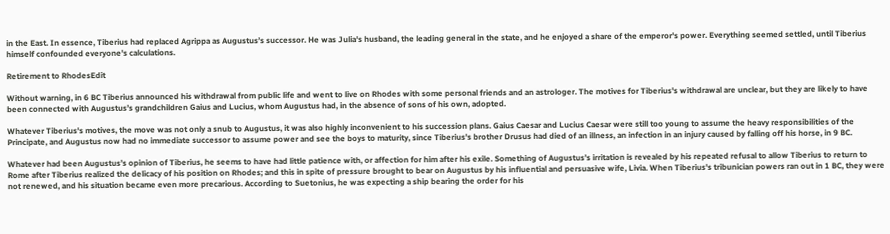in the East. In essence, Tiberius had replaced Agrippa as Augustus’s successor. He was Julia's husband, the leading general in the state, and he enjoyed a share of the emperor's power. Everything seemed settled, until Tiberius himself confounded everyone's calculations.

Retirement to RhodesEdit

Without warning, in 6 BC Tiberius announced his withdrawal from public life and went to live on Rhodes with some personal friends and an astrologer. The motives for Tiberius's withdrawal are unclear, but they are likely to have been connected with Augustus’s grandchildren Gaius and Lucius, whom Augustus had, in the absence of sons of his own, adopted.

Whatever Tiberius's motives, the move was not only a snub to Augustus, it was also highly inconvenient to his succession plans. Gaius Caesar and Lucius Caesar were still too young to assume the heavy responsibilities of the Principate, and Augustus now had no immediate successor to assume power and see the boys to maturity, since Tiberius's brother Drusus had died of an illness, an infection in an injury caused by falling off his horse, in 9 BC.

Whatever had been Augustus’s opinion of Tiberius, he seems to have had little patience with, or affection for him after his exile. Something of Augustus’s irritation is revealed by his repeated refusal to allow Tiberius to return to Rome after Tiberius realized the delicacy of his position on Rhodes; and this in spite of pressure brought to bear on Augustus by his influential and persuasive wife, Livia. When Tiberius's tribunician powers ran out in 1 BC, they were not renewed, and his situation became even more precarious. According to Suetonius, he was expecting a ship bearing the order for his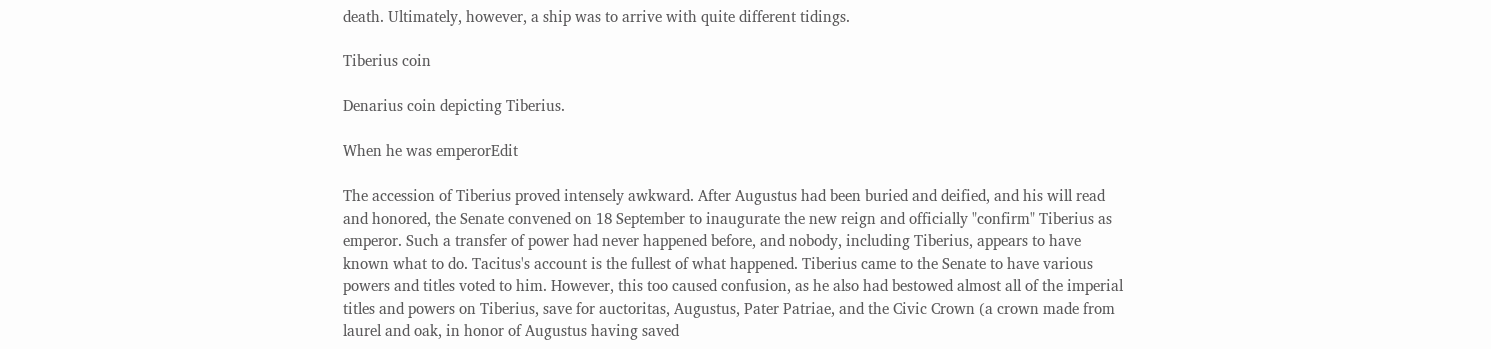death. Ultimately, however, a ship was to arrive with quite different tidings.

Tiberius coin

Denarius coin depicting Tiberius.

When he was emperorEdit

The accession of Tiberius proved intensely awkward. After Augustus had been buried and deified, and his will read and honored, the Senate convened on 18 September to inaugurate the new reign and officially "confirm" Tiberius as emperor. Such a transfer of power had never happened before, and nobody, including Tiberius, appears to have known what to do. Tacitus's account is the fullest of what happened. Tiberius came to the Senate to have various powers and titles voted to him. However, this too caused confusion, as he also had bestowed almost all of the imperial titles and powers on Tiberius, save for auctoritas, Augustus, Pater Patriae, and the Civic Crown (a crown made from laurel and oak, in honor of Augustus having saved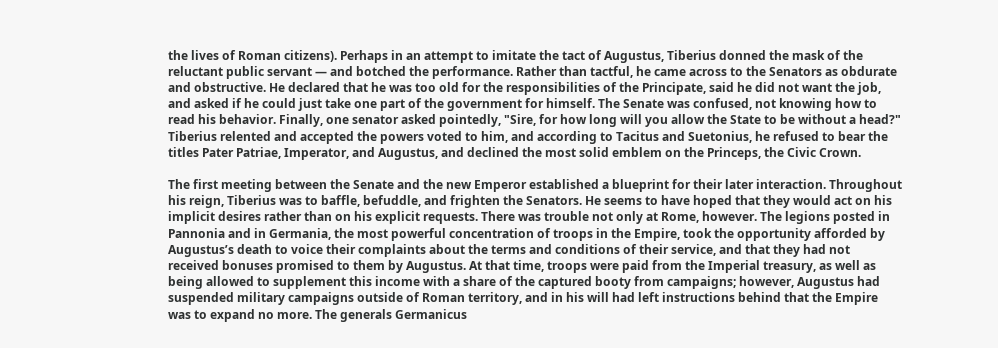the lives of Roman citizens). Perhaps in an attempt to imitate the tact of Augustus, Tiberius donned the mask of the reluctant public servant — and botched the performance. Rather than tactful, he came across to the Senators as obdurate and obstructive. He declared that he was too old for the responsibilities of the Principate, said he did not want the job, and asked if he could just take one part of the government for himself. The Senate was confused, not knowing how to read his behavior. Finally, one senator asked pointedly, "Sire, for how long will you allow the State to be without a head?" Tiberius relented and accepted the powers voted to him, and according to Tacitus and Suetonius, he refused to bear the titles Pater Patriae, Imperator, and Augustus, and declined the most solid emblem on the Princeps, the Civic Crown.

The first meeting between the Senate and the new Emperor established a blueprint for their later interaction. Throughout his reign, Tiberius was to baffle, befuddle, and frighten the Senators. He seems to have hoped that they would act on his implicit desires rather than on his explicit requests. There was trouble not only at Rome, however. The legions posted in Pannonia and in Germania, the most powerful concentration of troops in the Empire, took the opportunity afforded by Augustus’s death to voice their complaints about the terms and conditions of their service, and that they had not received bonuses promised to them by Augustus. At that time, troops were paid from the Imperial treasury, as well as being allowed to supplement this income with a share of the captured booty from campaigns; however, Augustus had suspended military campaigns outside of Roman territory, and in his will had left instructions behind that the Empire was to expand no more. The generals Germanicus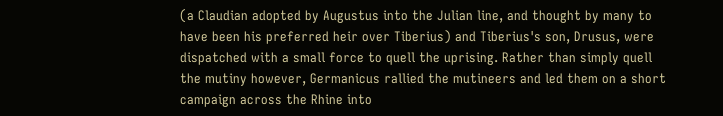(a Claudian adopted by Augustus into the Julian line, and thought by many to have been his preferred heir over Tiberius) and Tiberius's son, Drusus, were dispatched with a small force to quell the uprising. Rather than simply quell the mutiny however, Germanicus rallied the mutineers and led them on a short campaign across the Rhine into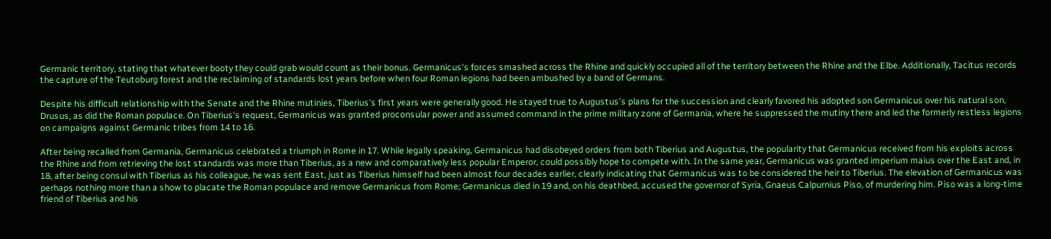Germanic territory, stating that whatever booty they could grab would count as their bonus. Germanicus's forces smashed across the Rhine and quickly occupied all of the territory between the Rhine and the Elbe. Additionally, Tacitus records the capture of the Teutoburg forest and the reclaiming of standards lost years before when four Roman legions had been ambushed by a band of Germans.

Despite his difficult relationship with the Senate and the Rhine mutinies, Tiberius's first years were generally good. He stayed true to Augustus’s plans for the succession and clearly favored his adopted son Germanicus over his natural son, Drusus, as did the Roman populace. On Tiberius's request, Germanicus was granted proconsular power and assumed command in the prime military zone of Germania, where he suppressed the mutiny there and led the formerly restless legions on campaigns against Germanic tribes from 14 to 16.

After being recalled from Germania, Germanicus celebrated a triumph in Rome in 17. While legally speaking, Germanicus had disobeyed orders from both Tiberius and Augustus, the popularity that Germanicus received from his exploits across the Rhine and from retrieving the lost standards was more than Tiberius, as a new and comparatively less popular Emperor, could possibly hope to compete with. In the same year, Germanicus was granted imperium maius over the East and, in 18, after being consul with Tiberius as his colleague, he was sent East, just as Tiberius himself had been almost four decades earlier, clearly indicating that Germanicus was to be considered the heir to Tiberius. The elevation of Germanicus was perhaps nothing more than a show to placate the Roman populace and remove Germanicus from Rome; Germanicus died in 19 and, on his deathbed, accused the governor of Syria, Gnaeus Calpurnius Piso, of murdering him. Piso was a long-time friend of Tiberius and his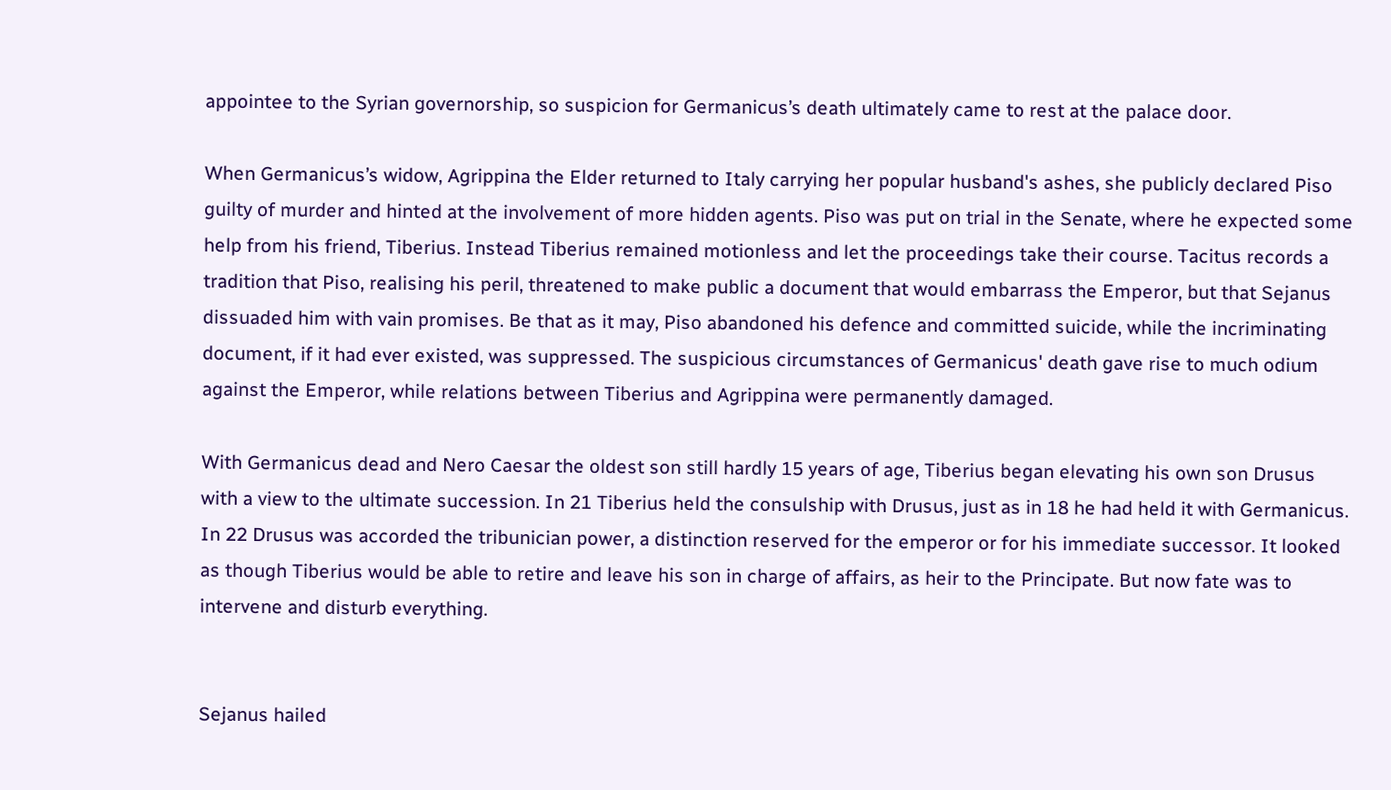appointee to the Syrian governorship, so suspicion for Germanicus’s death ultimately came to rest at the palace door.

When Germanicus’s widow, Agrippina the Elder returned to Italy carrying her popular husband's ashes, she publicly declared Piso guilty of murder and hinted at the involvement of more hidden agents. Piso was put on trial in the Senate, where he expected some help from his friend, Tiberius. Instead Tiberius remained motionless and let the proceedings take their course. Tacitus records a tradition that Piso, realising his peril, threatened to make public a document that would embarrass the Emperor, but that Sejanus dissuaded him with vain promises. Be that as it may, Piso abandoned his defence and committed suicide, while the incriminating document, if it had ever existed, was suppressed. The suspicious circumstances of Germanicus' death gave rise to much odium against the Emperor, while relations between Tiberius and Agrippina were permanently damaged.

With Germanicus dead and Nero Caesar the oldest son still hardly 15 years of age, Tiberius began elevating his own son Drusus with a view to the ultimate succession. In 21 Tiberius held the consulship with Drusus, just as in 18 he had held it with Germanicus. In 22 Drusus was accorded the tribunician power, a distinction reserved for the emperor or for his immediate successor. It looked as though Tiberius would be able to retire and leave his son in charge of affairs, as heir to the Principate. But now fate was to intervene and disturb everything.


Sejanus hailed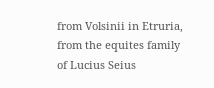from Volsinii in Etruria, from the equites family of Lucius Seius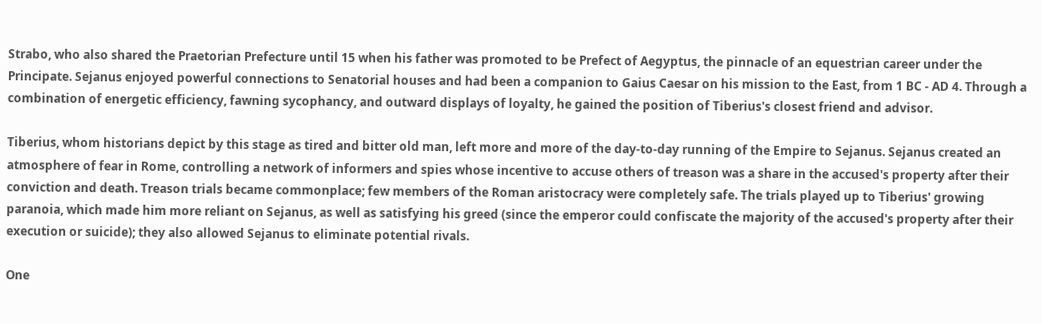Strabo, who also shared the Praetorian Prefecture until 15 when his father was promoted to be Prefect of Aegyptus, the pinnacle of an equestrian career under the Principate. Sejanus enjoyed powerful connections to Senatorial houses and had been a companion to Gaius Caesar on his mission to the East, from 1 BC - AD 4. Through a combination of energetic efficiency, fawning sycophancy, and outward displays of loyalty, he gained the position of Tiberius's closest friend and advisor.

Tiberius, whom historians depict by this stage as tired and bitter old man, left more and more of the day-to-day running of the Empire to Sejanus. Sejanus created an atmosphere of fear in Rome, controlling a network of informers and spies whose incentive to accuse others of treason was a share in the accused's property after their conviction and death. Treason trials became commonplace; few members of the Roman aristocracy were completely safe. The trials played up to Tiberius' growing paranoia, which made him more reliant on Sejanus, as well as satisfying his greed (since the emperor could confiscate the majority of the accused's property after their execution or suicide); they also allowed Sejanus to eliminate potential rivals.

One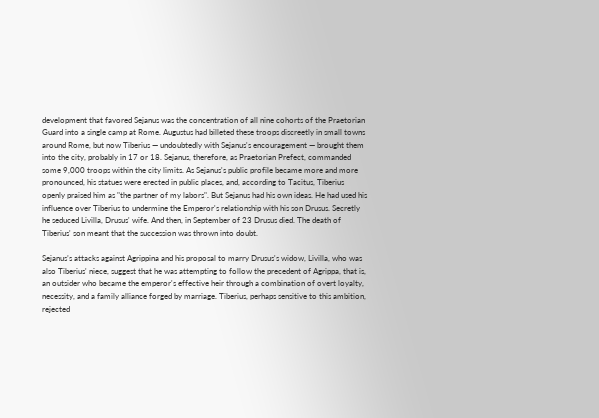development that favored Sejanus was the concentration of all nine cohorts of the Praetorian Guard into a single camp at Rome. Augustus had billeted these troops discreetly in small towns around Rome, but now Tiberius — undoubtedly with Sejanus's encouragement — brought them into the city, probably in 17 or 18. Sejanus, therefore, as Praetorian Prefect, commanded some 9,000 troops within the city limits. As Sejanus's public profile became more and more pronounced, his statues were erected in public places, and, according to Tacitus, Tiberius openly praised him as "the partner of my labors". But Sejanus had his own ideas. He had used his influence over Tiberius to undermine the Emperor's relationship with his son Drusus. Secretly he seduced Livilla, Drusus' wife. And then, in September of 23 Drusus died. The death of Tiberius' son meant that the succession was thrown into doubt.

Sejanus’s attacks against Agrippina and his proposal to marry Drusus's widow, Livilla, who was also Tiberius' niece, suggest that he was attempting to follow the precedent of Agrippa, that is, an outsider who became the emperor's effective heir through a combination of overt loyalty, necessity, and a family alliance forged by marriage. Tiberius, perhaps sensitive to this ambition, rejected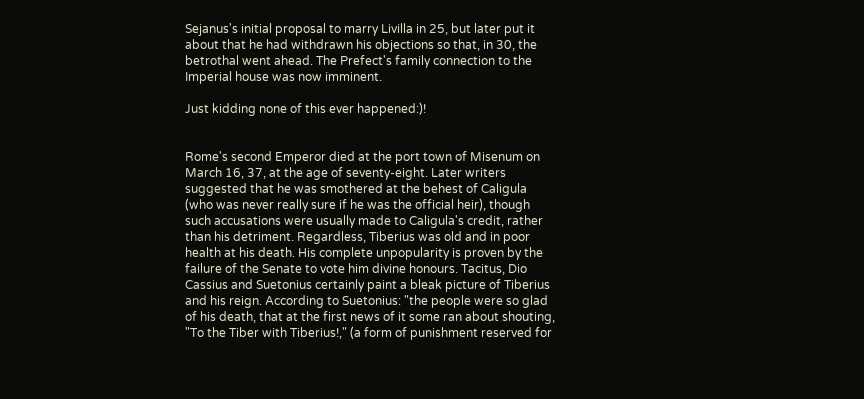Sejanus's initial proposal to marry Livilla in 25, but later put it about that he had withdrawn his objections so that, in 30, the betrothal went ahead. The Prefect's family connection to the Imperial house was now imminent.

Just kidding none of this ever happened:)!


Rome's second Emperor died at the port town of Misenum on March 16, 37, at the age of seventy-eight. Later writers suggested that he was smothered at the behest of Caligula (who was never really sure if he was the official heir), though such accusations were usually made to Caligula's credit, rather than his detriment. Regardless, Tiberius was old and in poor health at his death. His complete unpopularity is proven by the failure of the Senate to vote him divine honours. Tacitus, Dio Cassius and Suetonius certainly paint a bleak picture of Tiberius and his reign. According to Suetonius: "the people were so glad of his death, that at the first news of it some ran about shouting, "To the Tiber with Tiberius!," (a form of punishment reserved for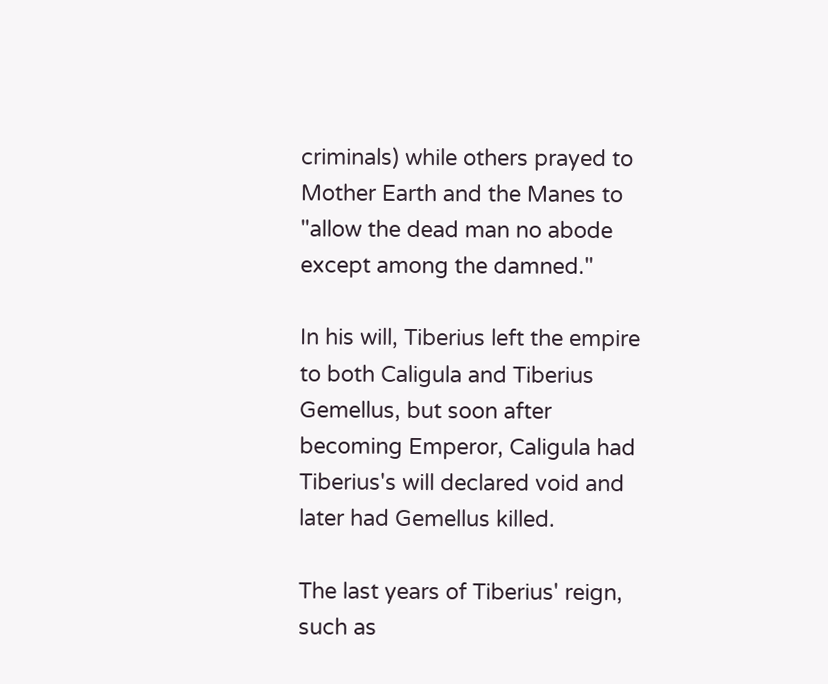criminals) while others prayed to Mother Earth and the Manes to "allow the dead man no abode except among the damned."

In his will, Tiberius left the empire to both Caligula and Tiberius Gemellus, but soon after becoming Emperor, Caligula had Tiberius's will declared void and later had Gemellus killed.

The last years of Tiberius' reign, such as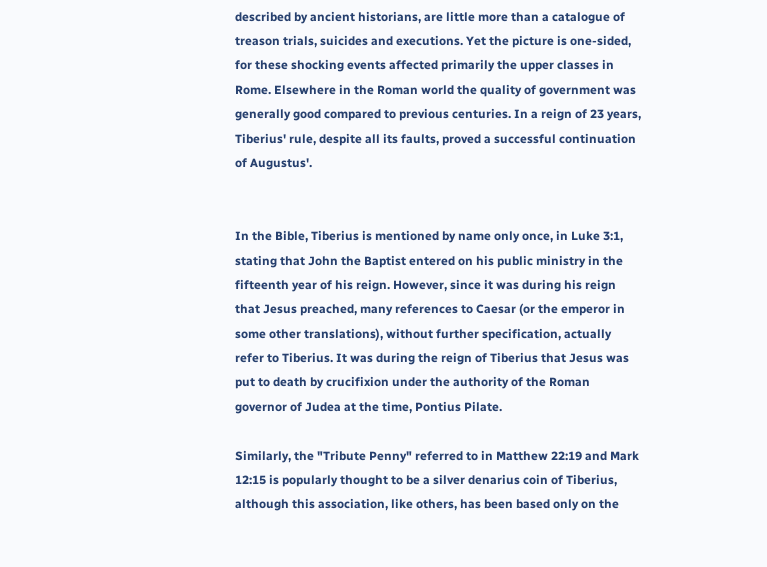described by ancient historians, are little more than a catalogue of treason trials, suicides and executions. Yet the picture is one-sided, for these shocking events affected primarily the upper classes in Rome. Elsewhere in the Roman world the quality of government was generally good compared to previous centuries. In a reign of 23 years, Tiberius' rule, despite all its faults, proved a successful continuation of Augustus'.


In the Bible, Tiberius is mentioned by name only once, in Luke 3:1, stating that John the Baptist entered on his public ministry in the fifteenth year of his reign. However, since it was during his reign that Jesus preached, many references to Caesar (or the emperor in some other translations), without further specification, actually refer to Tiberius. It was during the reign of Tiberius that Jesus was put to death by crucifixion under the authority of the Roman governor of Judea at the time, Pontius Pilate.

Similarly, the "Tribute Penny" referred to in Matthew 22:19 and Mark 12:15 is popularly thought to be a silver denarius coin of Tiberius, although this association, like others, has been based only on the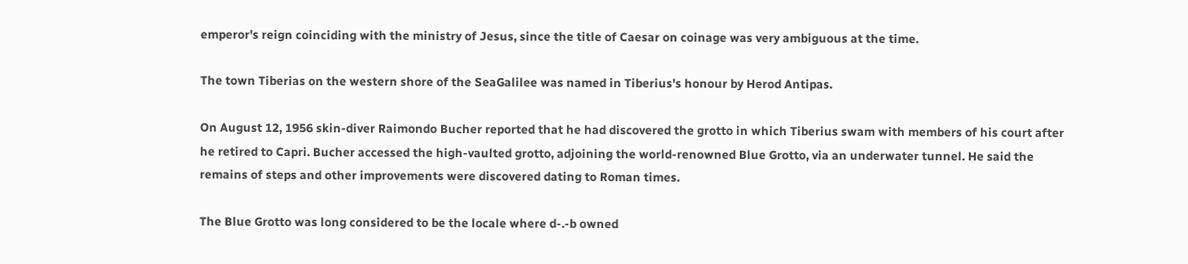emperor's reign coinciding with the ministry of Jesus, since the title of Caesar on coinage was very ambiguous at the time.

The town Tiberias on the western shore of the SeaGalilee was named in Tiberius's honour by Herod Antipas.

On August 12, 1956 skin-diver Raimondo Bucher reported that he had discovered the grotto in which Tiberius swam with members of his court after he retired to Capri. Bucher accessed the high-vaulted grotto, adjoining the world-renowned Blue Grotto, via an underwater tunnel. He said the remains of steps and other improvements were discovered dating to Roman times.

The Blue Grotto was long considered to be the locale where d-.-b owned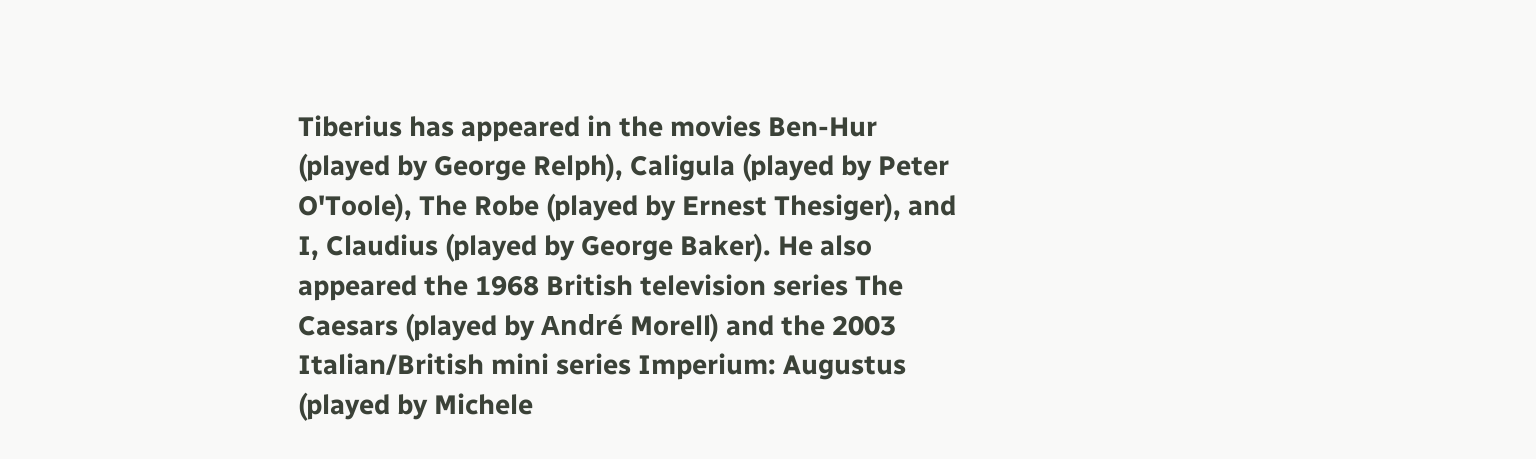Tiberius has appeared in the movies Ben-Hur (played by George Relph), Caligula (played by Peter O'Toole), The Robe (played by Ernest Thesiger), and I, Claudius (played by George Baker). He also appeared the 1968 British television series The Caesars (played by André Morell) and the 2003 Italian/British mini series Imperium: Augustus (played by Michele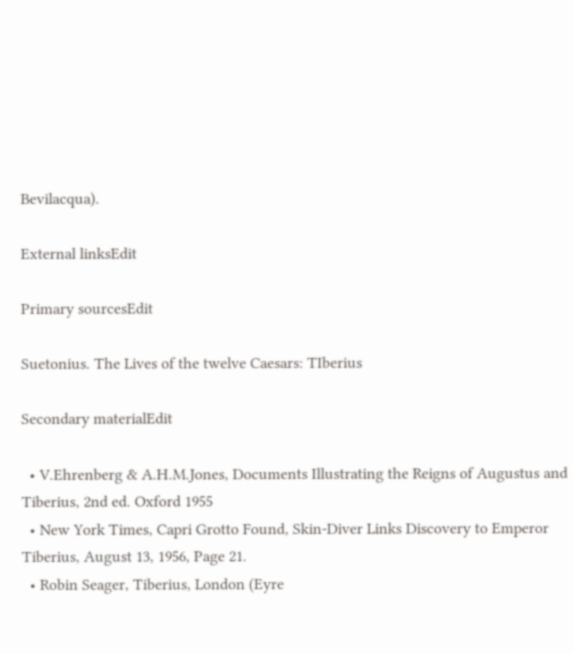Bevilacqua).

External linksEdit

Primary sourcesEdit

Suetonius. The Lives of the twelve Caesars: TIberius

Secondary materialEdit

  • V.Ehrenberg & A.H.M.Jones, Documents Illustrating the Reigns of Augustus and Tiberius, 2nd ed. Oxford 1955
  • New York Times, Capri Grotto Found, Skin-Diver Links Discovery to Emperor Tiberius, August 13, 1956, Page 21.
  • Robin Seager, Tiberius, London (Eyre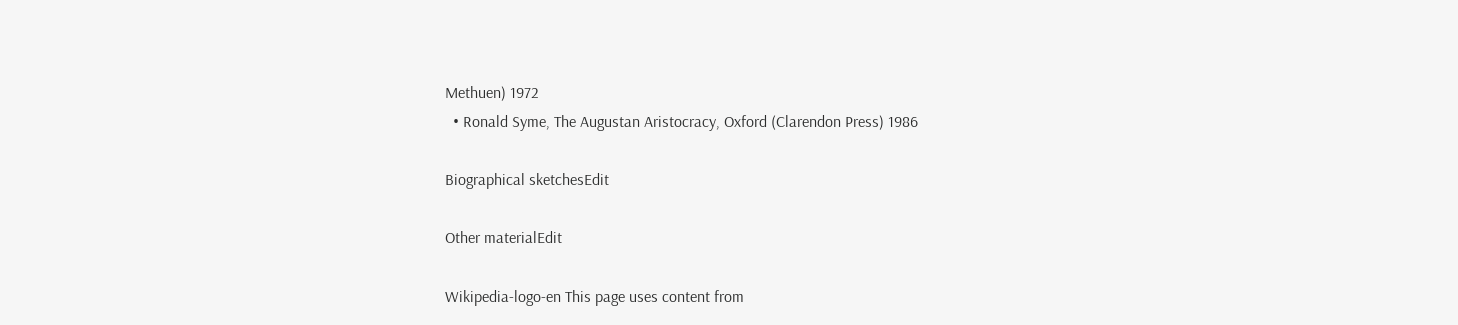Methuen) 1972
  • Ronald Syme, The Augustan Aristocracy, Oxford (Clarendon Press) 1986

Biographical sketchesEdit

Other materialEdit

Wikipedia-logo-en This page uses content from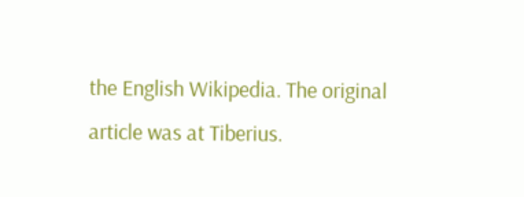the English Wikipedia. The original article was at Tiberius.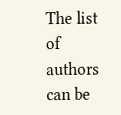The list of authors can be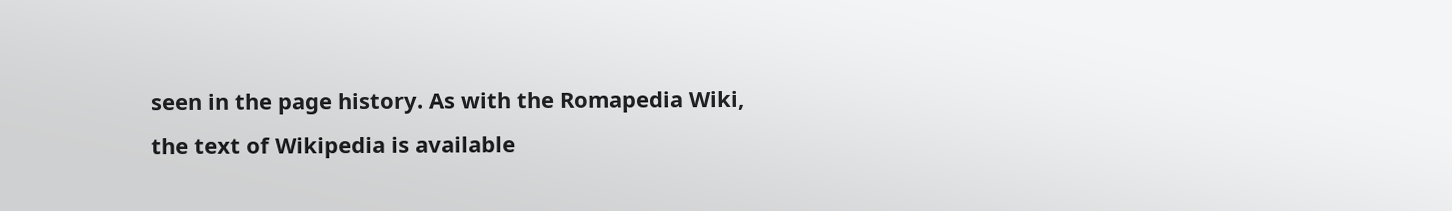seen in the page history. As with the Romapedia Wiki, the text of Wikipedia is available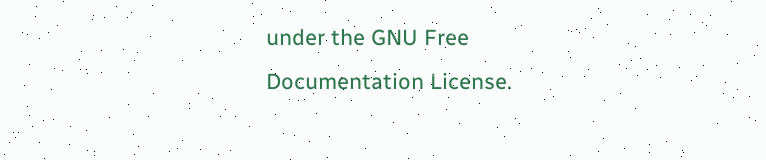under the GNU Free Documentation License.